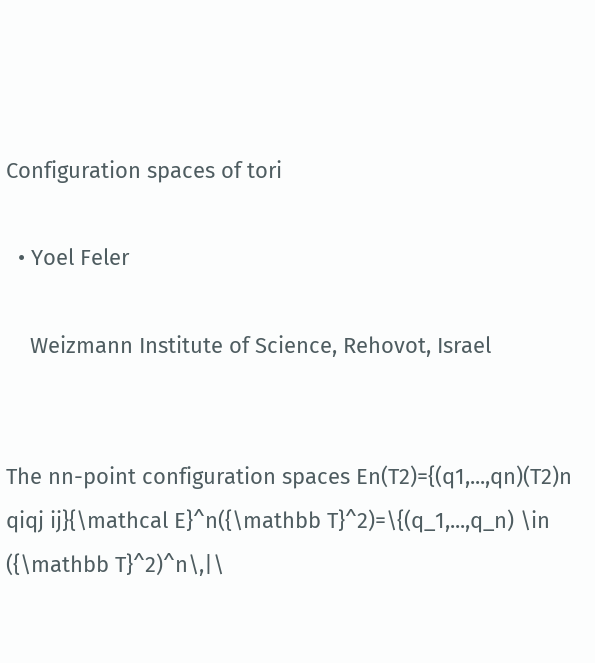Configuration spaces of tori

  • Yoel Feler

    Weizmann Institute of Science, Rehovot, Israel


The nn-point configuration spaces En(T2)={(q1,...,qn)(T2)n qiqj ij}{\mathcal E}^n({\mathbb T}^2)=\{(q_1,...,q_n) \in ({\mathbb T}^2)^n\,|\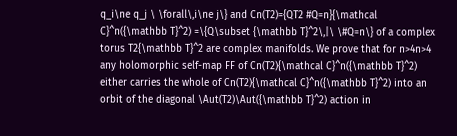q_i\ne q_j \ \forall\,i\ne j\} and Cn(T2)={QT2 #Q=n}{\mathcal C}^n({\mathbb T}^2) =\{Q\subset {\mathbb T}^2\,|\ \#Q=n\} of a complex torus T2{\mathbb T}^2 are complex manifolds. We prove that for n>4n>4 any holomorphic self-map FF of Cn(T2){\mathcal C}^n({\mathbb T}^2) either carries the whole of Cn(T2){\mathcal C}^n({\mathbb T}^2) into an orbit of the diagonal \Aut(T2)\Aut({\mathbb T}^2) action in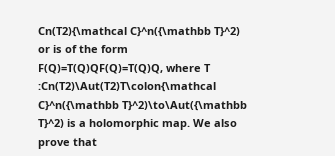Cn(T2){\mathcal C}^n({\mathbb T}^2) or is of the form F(Q)=T(Q)QF(Q)=T(Q)Q, where T :Cn(T2)\Aut(T2)T\colon{\mathcal C}^n({\mathbb T}^2)\to\Aut({\mathbb T}^2) is a holomorphic map. We also prove that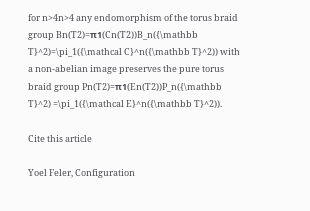for n>4n>4 any endomorphism of the torus braid group Bn(T2)=π1(Cn(T2))B_n({\mathbb T}^2)=\pi_1({\mathcal C}^n({\mathbb T}^2)) with a non-abelian image preserves the pure torus braid group Pn(T2)=π1(En(T2))P_n({\mathbb T}^2) =\pi_1({\mathcal E}^n({\mathbb T}^2)).

Cite this article

Yoel Feler, Configuration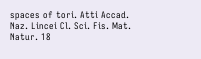spaces of tori. Atti Accad. Naz. Lincei Cl. Sci. Fis. Mat. Natur. 18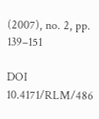(2007), no. 2, pp. 139–151

DOI 10.4171/RLM/486